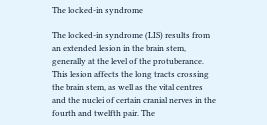The locked-in syndrome

The locked-in syndrome (LIS) results from an extended lesion in the brain stem, generally at the level of the protuberance. This lesion affects the long tracts crossing the brain stem, as well as the vital centres and the nuclei of certain cranial nerves in the fourth and twelfth pair. The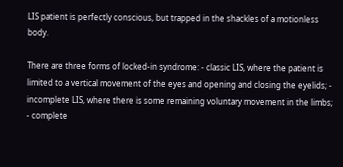LIS patient is perfectly conscious, but trapped in the shackles of a motionless body.

There are three forms of locked-in syndrome: - classic LIS, where the patient is limited to a vertical movement of the eyes and opening and closing the eyelids; - incomplete LIS, where there is some remaining voluntary movement in the limbs; - complete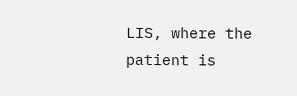LIS, where the patient is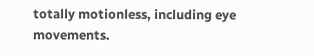totally motionless, including eye movements.